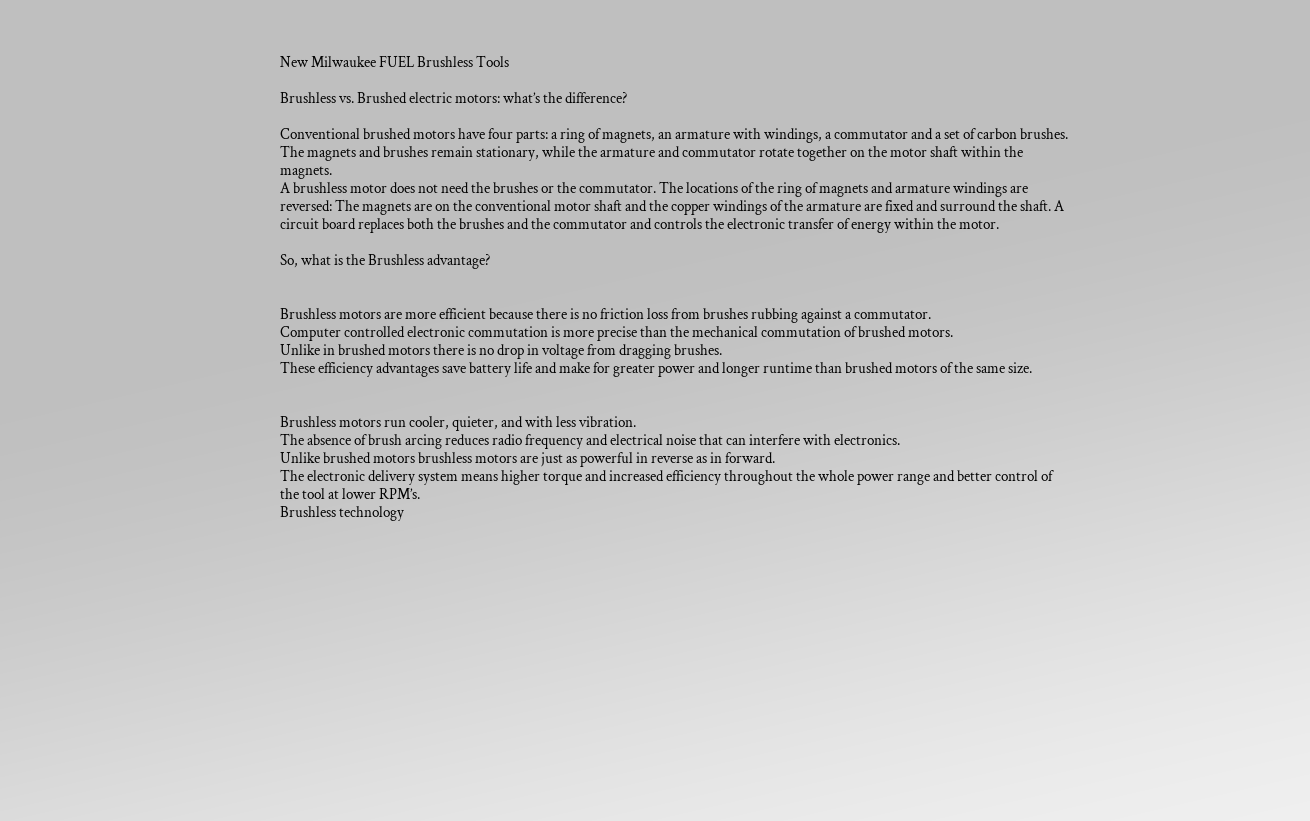New Milwaukee FUEL Brushless Tools

Brushless vs. Brushed electric motors: what’s the difference?

Conventional brushed motors have four parts: a ring of magnets, an armature with windings, a commutator and a set of carbon brushes.
The magnets and brushes remain stationary, while the armature and commutator rotate together on the motor shaft within the magnets.
A brushless motor does not need the brushes or the commutator. The locations of the ring of magnets and armature windings are reversed: The magnets are on the conventional motor shaft and the copper windings of the armature are fixed and surround the shaft. A circuit board replaces both the brushes and the commutator and controls the electronic transfer of energy within the motor.

So, what is the Brushless advantage?


Brushless motors are more efficient because there is no friction loss from brushes rubbing against a commutator.
Computer controlled electronic commutation is more precise than the mechanical commutation of brushed motors.
Unlike in brushed motors there is no drop in voltage from dragging brushes.
These efficiency advantages save battery life and make for greater power and longer runtime than brushed motors of the same size.


Brushless motors run cooler, quieter, and with less vibration.
The absence of brush arcing reduces radio frequency and electrical noise that can interfere with electronics.
Unlike brushed motors brushless motors are just as powerful in reverse as in forward.
The electronic delivery system means higher torque and increased efficiency throughout the whole power range and better control of the tool at lower RPM’s.
Brushless technology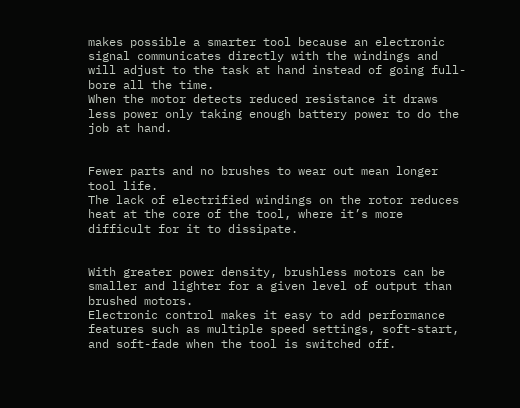makes possible a smarter tool because an electronic signal communicates directly with the windings and will adjust to the task at hand instead of going full-bore all the time.
When the motor detects reduced resistance it draws less power only taking enough battery power to do the job at hand.


Fewer parts and no brushes to wear out mean longer tool life.
The lack of electrified windings on the rotor reduces heat at the core of the tool, where it’s more difficult for it to dissipate.


With greater power density, brushless motors can be smaller and lighter for a given level of output than brushed motors.
Electronic control makes it easy to add performance features such as multiple speed settings, soft-start, and soft-fade when the tool is switched off.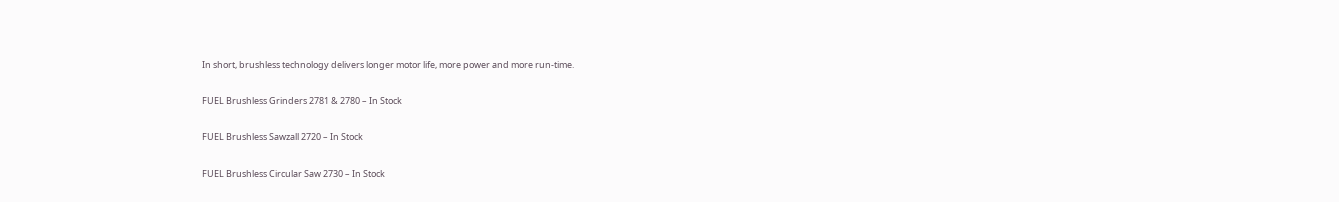In short, brushless technology delivers longer motor life, more power and more run-time.

FUEL Brushless Grinders 2781 & 2780 – In Stock

FUEL Brushless Sawzall 2720 – In Stock

FUEL Brushless Circular Saw 2730 – In Stock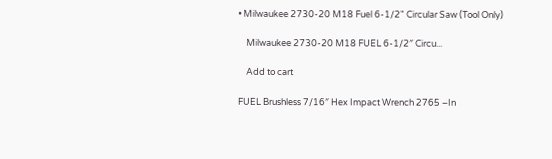• Milwaukee 2730-20 M18 Fuel 6-1/2" Circular Saw (Tool Only)

    Milwaukee 2730-20 M18 FUEL 6-1/2″ Circu...

    Add to cart

FUEL Brushless 7/16″ Hex Impact Wrench 2765 –In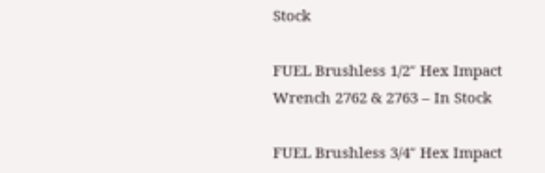Stock

FUEL Brushless 1/2″ Hex Impact Wrench 2762 & 2763 – In Stock

FUEL Brushless 3/4″ Hex Impact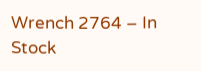Wrench 2764 – In Stock